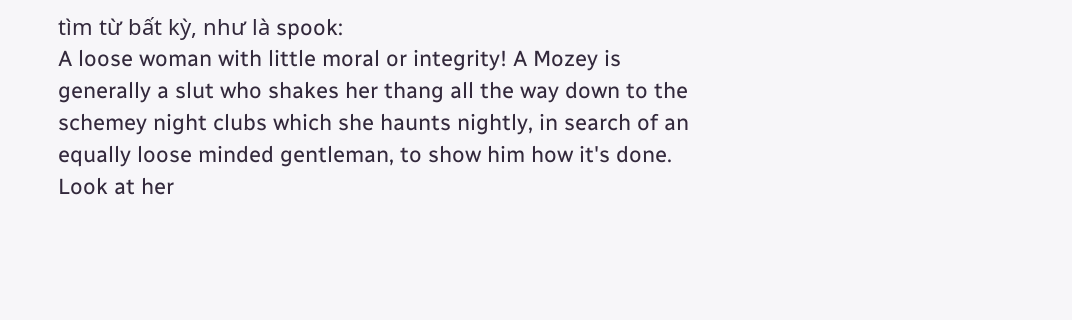tìm từ bất kỳ, như là spook:
A loose woman with little moral or integrity! A Mozey is generally a slut who shakes her thang all the way down to the schemey night clubs which she haunts nightly, in search of an equally loose minded gentleman, to show him how it's done.
Look at her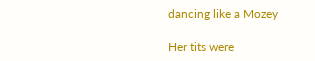dancing like a Mozey

Her tits were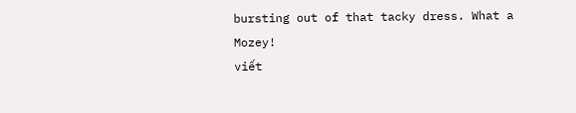bursting out of that tacky dress. What a Mozey!
viết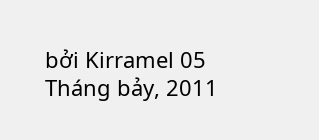bởi Kirramel 05 Tháng bảy, 2011